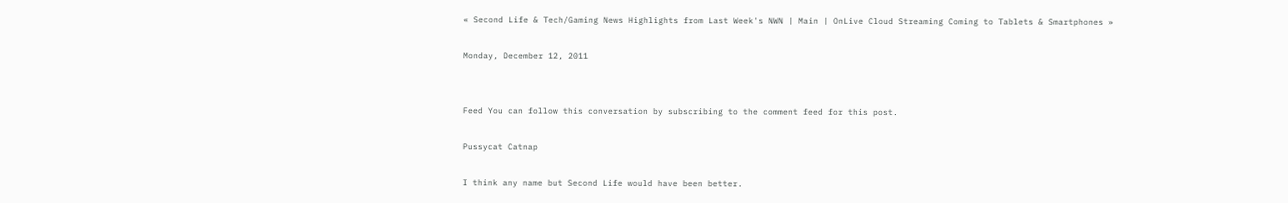« Second Life & Tech/Gaming News Highlights from Last Week's NWN | Main | OnLive Cloud Streaming Coming to Tablets & Smartphones »

Monday, December 12, 2011


Feed You can follow this conversation by subscribing to the comment feed for this post.

Pussycat Catnap

I think any name but Second Life would have been better.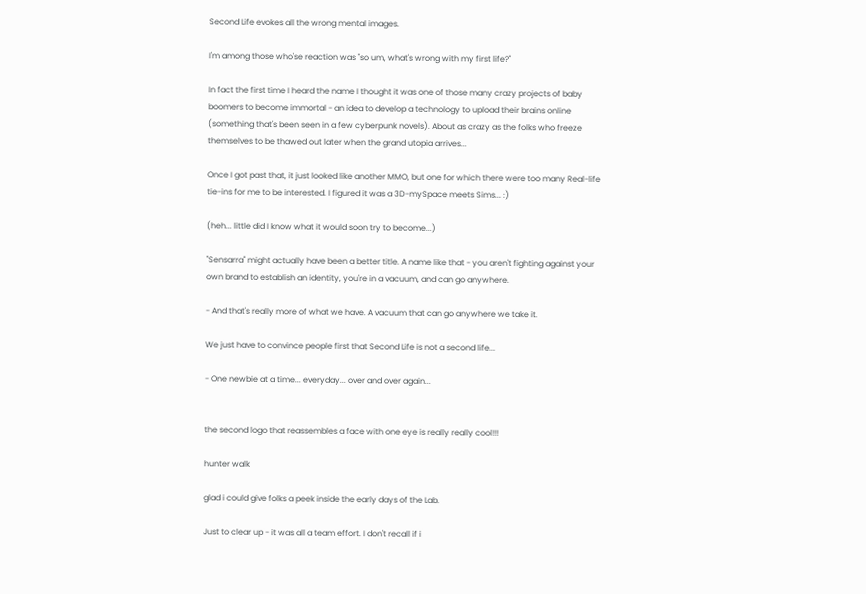Second Life evokes all the wrong mental images.

I'm among those who'se reaction was "so um, what's wrong with my first life?"

In fact the first time I heard the name I thought it was one of those many crazy projects of baby boomers to become immortal - an idea to develop a technology to upload their brains online (something that's been seen in a few cyberpunk novels). About as crazy as the folks who freeze themselves to be thawed out later when the grand utopia arrives...

Once I got past that, it just looked like another MMO, but one for which there were too many Real-life tie-ins for me to be interested. I figured it was a 3D-mySpace meets Sims... :)

(heh... little did I know what it would soon try to become...)

"Sensarra" might actually have been a better title. A name like that - you aren't fighting against your own brand to establish an identity, you're in a vacuum, and can go anywhere.

- And that's really more of what we have. A vacuum that can go anywhere we take it.

We just have to convince people first that Second Life is not a second life...

- One newbie at a time... everyday... over and over again...


the second logo that reassembles a face with one eye is really really cool!!!

hunter walk

glad i could give folks a peek inside the early days of the Lab.

Just to clear up - it was all a team effort. I don't recall if i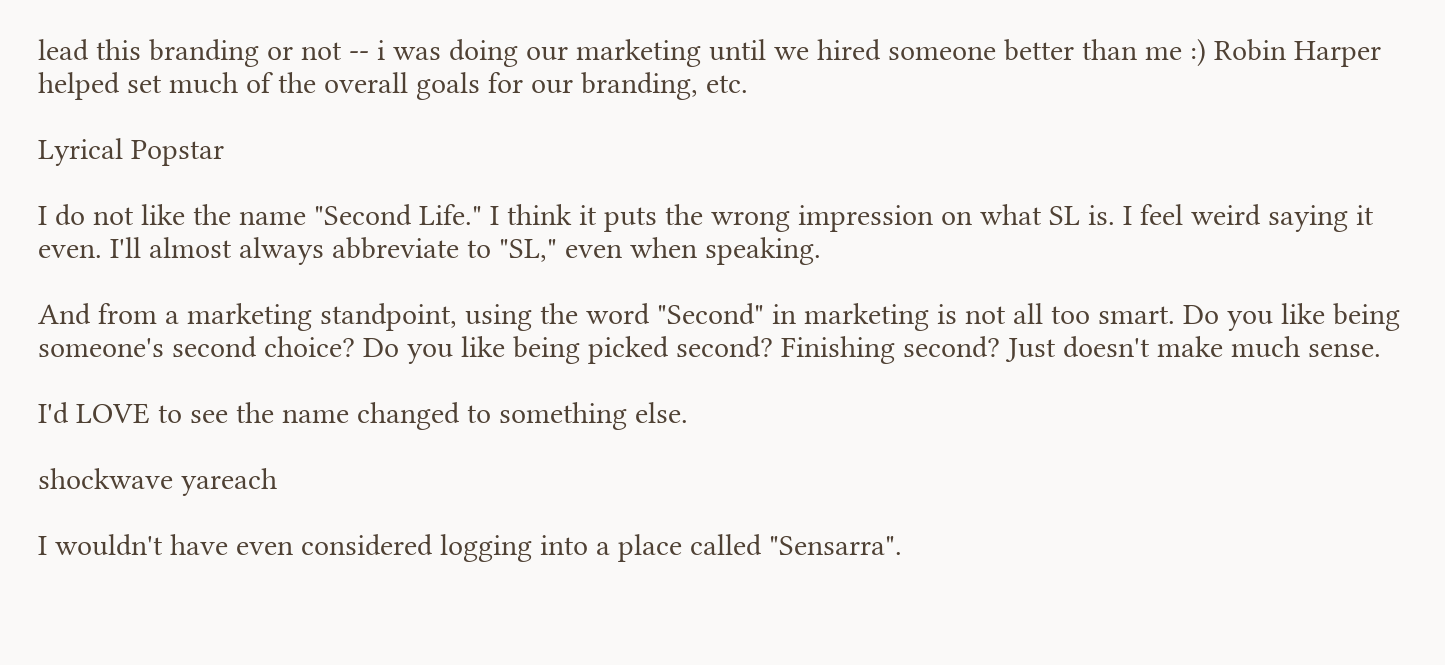lead this branding or not -- i was doing our marketing until we hired someone better than me :) Robin Harper helped set much of the overall goals for our branding, etc.

Lyrical Popstar

I do not like the name "Second Life." I think it puts the wrong impression on what SL is. I feel weird saying it even. I'll almost always abbreviate to "SL," even when speaking.

And from a marketing standpoint, using the word "Second" in marketing is not all too smart. Do you like being someone's second choice? Do you like being picked second? Finishing second? Just doesn't make much sense.

I'd LOVE to see the name changed to something else.

shockwave yareach

I wouldn't have even considered logging into a place called "Sensarra".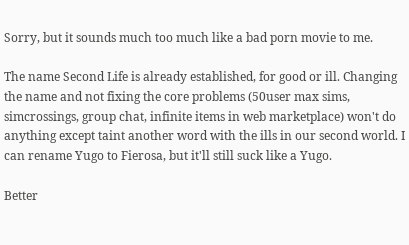Sorry, but it sounds much too much like a bad porn movie to me.

The name Second Life is already established, for good or ill. Changing the name and not fixing the core problems (50user max sims, simcrossings, group chat, infinite items in web marketplace) won't do anything except taint another word with the ills in our second world. I can rename Yugo to Fierosa, but it'll still suck like a Yugo.

Better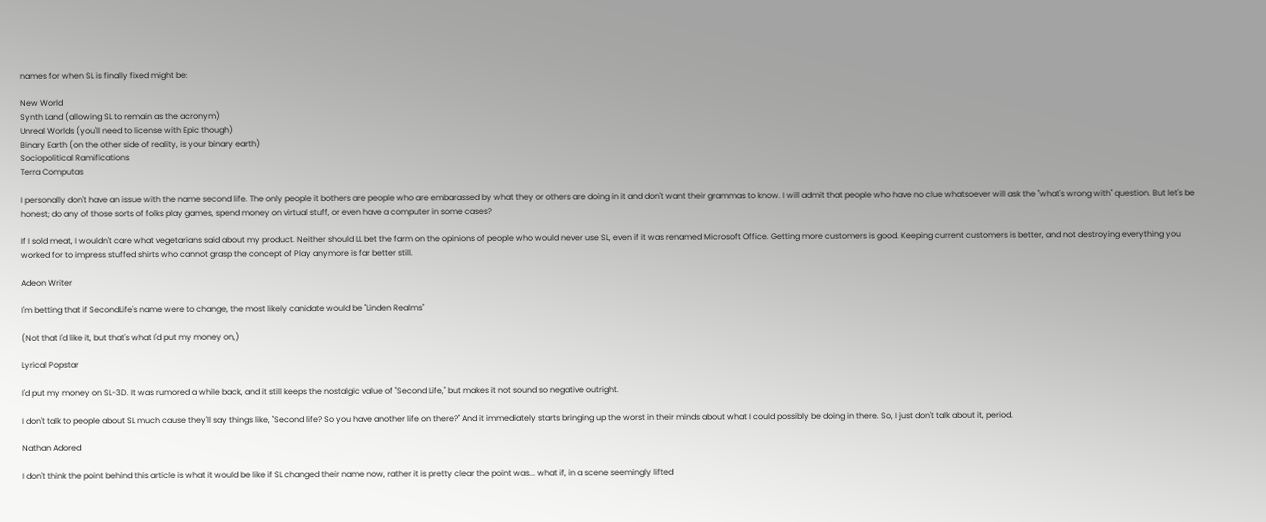names for when SL is finally fixed might be:

New World
Synth Land (allowing SL to remain as the acronym)
Unreal Worlds (you'll need to license with Epic though)
Binary Earth (on the other side of reality, is your binary earth)
Sociopolitical Ramifications
Terra Computas

I personally don't have an issue with the name second life. The only people it bothers are people who are embarassed by what they or others are doing in it and don't want their grammas to know. I will admit that people who have no clue whatsoever will ask the "what's wrong with" question. But let's be honest; do any of those sorts of folks play games, spend money on virtual stuff, or even have a computer in some cases?

If I sold meat, I wouldn't care what vegetarians said about my product. Neither should LL bet the farm on the opinions of people who would never use SL, even if it was renamed Microsoft Office. Getting more customers is good. Keeping current customers is better, and not destroying everything you worked for to impress stuffed shirts who cannot grasp the concept of Play anymore is far better still.

Adeon Writer

I'm betting that if SecondLife's name were to change, the most likely canidate would be "Linden Realms"

(Not that I'd like it, but that's what I'd put my money on,)

Lyrical Popstar

I'd put my money on SL-3D. It was rumored a while back, and it still keeps the nostalgic value of "Second Life," but makes it not sound so negative outright.

I don't talk to people about SL much cause they'll say things like, "Second life? So you have another life on there?" And it immediately starts bringing up the worst in their minds about what I could possibly be doing in there. So, I just don't talk about it, period.

Nathan Adored

I don't think the point behind this article is what it would be like if SL changed their name now, rather it is pretty clear the point was... what if, in a scene seemingly lifted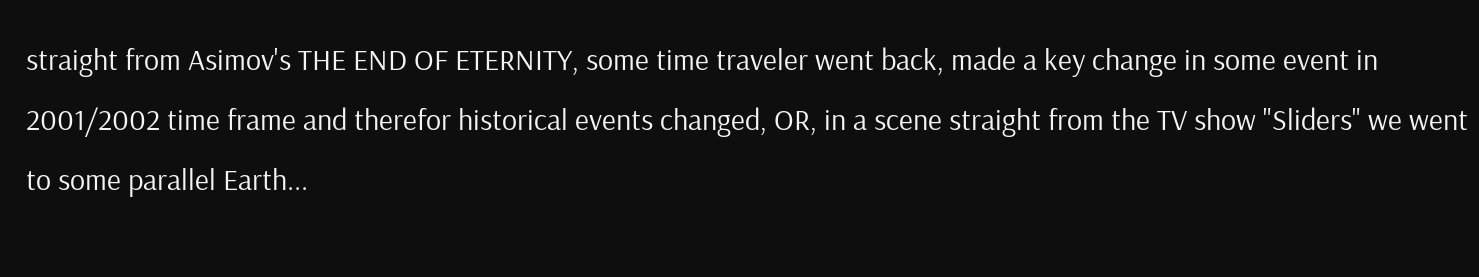straight from Asimov's THE END OF ETERNITY, some time traveler went back, made a key change in some event in 2001/2002 time frame and therefor historical events changed, OR, in a scene straight from the TV show "Sliders" we went to some parallel Earth...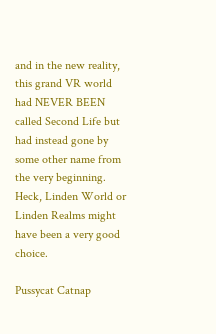and in the new reality, this grand VR world had NEVER BEEN called Second Life but had instead gone by some other name from the very beginning. Heck, Linden World or Linden Realms might have been a very good choice.

Pussycat Catnap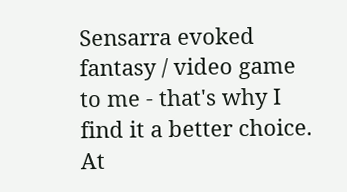Sensarra evoked fantasy / video game to me - that's why I find it a better choice. At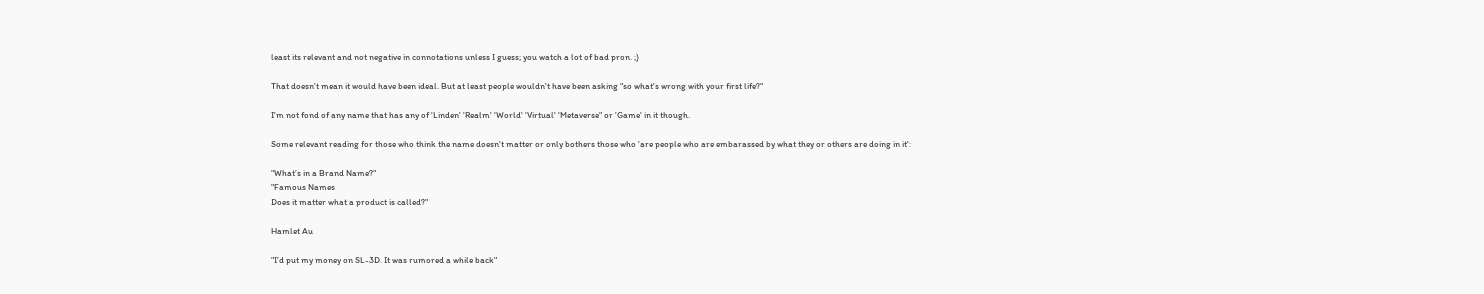least its relevant and not negative in connotations unless I guess; you watch a lot of bad pron. ;)

That doesn't mean it would have been ideal. But at least people wouldn't have been asking "so what's wrong with your first life?"

I'm not fond of any name that has any of 'Linden' 'Realm' 'World' 'Virtual' 'Metaverse" or 'Game' in it though.

Some relevant reading for those who think the name doesn't matter or only bothers those who 'are people who are embarassed by what they or others are doing in it':

"What’s in a Brand Name?"
"Famous Names
Does it matter what a product is called?"

Hamlet Au

"I'd put my money on SL-3D. It was rumored a while back"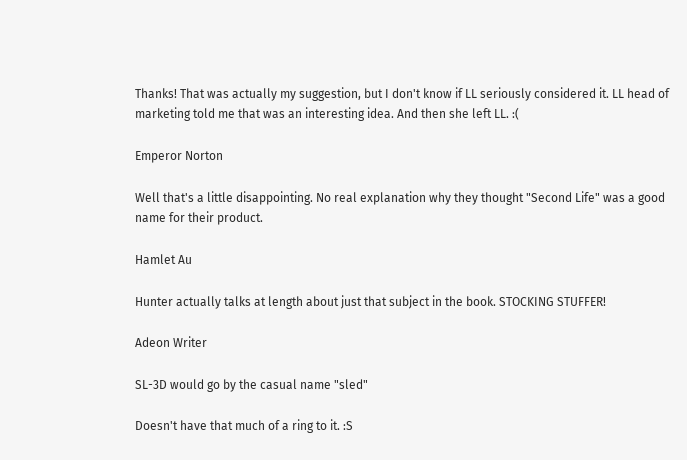Thanks! That was actually my suggestion, but I don't know if LL seriously considered it. LL head of marketing told me that was an interesting idea. And then she left LL. :(

Emperor Norton

Well that's a little disappointing. No real explanation why they thought "Second Life" was a good name for their product.

Hamlet Au

Hunter actually talks at length about just that subject in the book. STOCKING STUFFER!

Adeon Writer

SL-3D would go by the casual name "sled"

Doesn't have that much of a ring to it. :S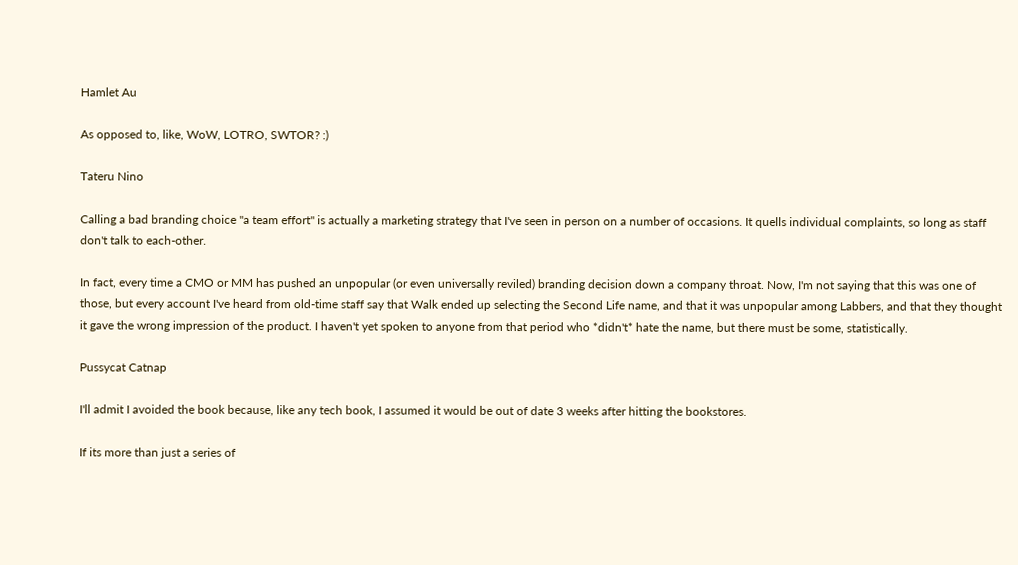Hamlet Au

As opposed to, like, WoW, LOTRO, SWTOR? :)

Tateru Nino

Calling a bad branding choice "a team effort" is actually a marketing strategy that I've seen in person on a number of occasions. It quells individual complaints, so long as staff don't talk to each-other.

In fact, every time a CMO or MM has pushed an unpopular (or even universally reviled) branding decision down a company throat. Now, I'm not saying that this was one of those, but every account I've heard from old-time staff say that Walk ended up selecting the Second Life name, and that it was unpopular among Labbers, and that they thought it gave the wrong impression of the product. I haven't yet spoken to anyone from that period who *didn't* hate the name, but there must be some, statistically.

Pussycat Catnap

I'll admit I avoided the book because, like any tech book, I assumed it would be out of date 3 weeks after hitting the bookstores.

If its more than just a series of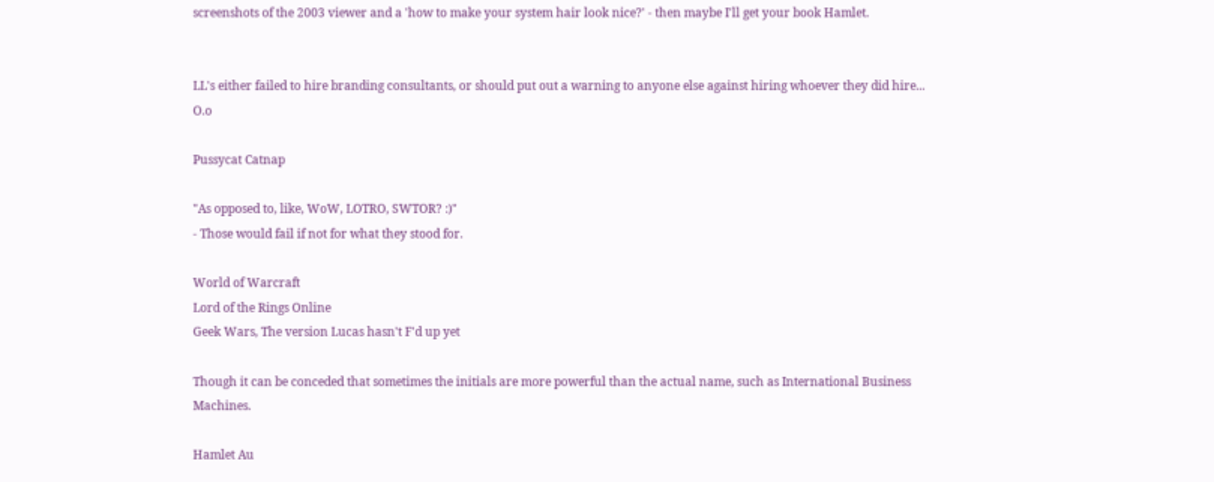screenshots of the 2003 viewer and a 'how to make your system hair look nice?' - then maybe I'll get your book Hamlet.


LL's either failed to hire branding consultants, or should put out a warning to anyone else against hiring whoever they did hire... O.o

Pussycat Catnap

"As opposed to, like, WoW, LOTRO, SWTOR? :)"
- Those would fail if not for what they stood for.

World of Warcraft
Lord of the Rings Online
Geek Wars, The version Lucas hasn't F'd up yet

Though it can be conceded that sometimes the initials are more powerful than the actual name, such as International Business Machines.

Hamlet Au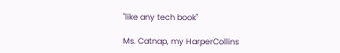"like any tech book"

Ms. Catnap, my HarperCollins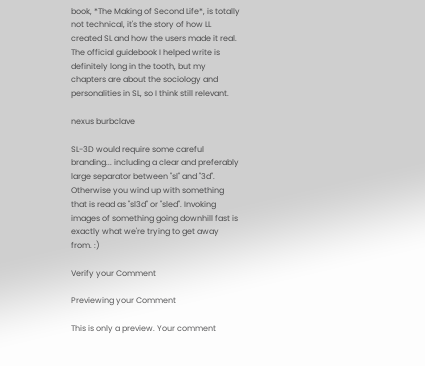book, *The Making of Second Life*, is totally not technical, it's the story of how LL created SL and how the users made it real. The official guidebook I helped write is definitely long in the tooth, but my chapters are about the sociology and personalities in SL, so I think still relevant.

nexus burbclave

SL-3D would require some careful branding... including a clear and preferably large separator between "sl" and "3d". Otherwise you wind up with something that is read as "sl3d" or "sled". Invoking images of something going downhill fast is exactly what we're trying to get away from. :)

Verify your Comment

Previewing your Comment

This is only a preview. Your comment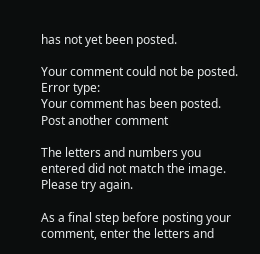has not yet been posted.

Your comment could not be posted. Error type:
Your comment has been posted. Post another comment

The letters and numbers you entered did not match the image. Please try again.

As a final step before posting your comment, enter the letters and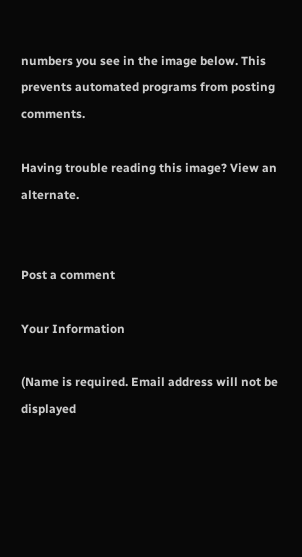numbers you see in the image below. This prevents automated programs from posting comments.

Having trouble reading this image? View an alternate.


Post a comment

Your Information

(Name is required. Email address will not be displayed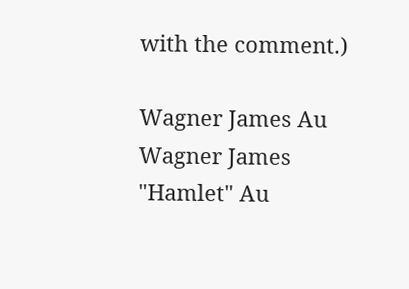with the comment.)

Wagner James Au
Wagner James "Hamlet" Au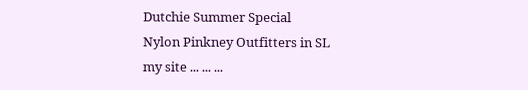Dutchie Summer Special
Nylon Pinkney Outfitters in SL
my site ... ... ...